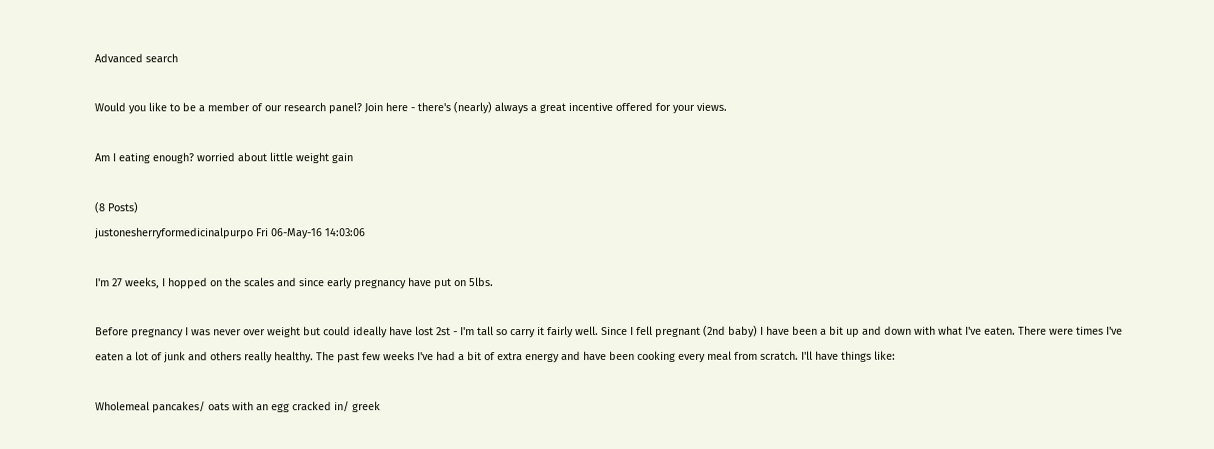Advanced search

Would you like to be a member of our research panel? Join here - there's (nearly) always a great incentive offered for your views.

Am I eating enough? worried about little weight gain

(8 Posts)
justonesherryformedicinalpurpo Fri 06-May-16 14:03:06

I'm 27 weeks, I hopped on the scales and since early pregnancy have put on 5lbs.

Before pregnancy I was never over weight but could ideally have lost 2st - I'm tall so carry it fairly well. Since I fell pregnant (2nd baby) I have been a bit up and down with what I've eaten. There were times I've eaten a lot of junk and others really healthy. The past few weeks I've had a bit of extra energy and have been cooking every meal from scratch. I'll have things like:

Wholemeal pancakes/ oats with an egg cracked in/ greek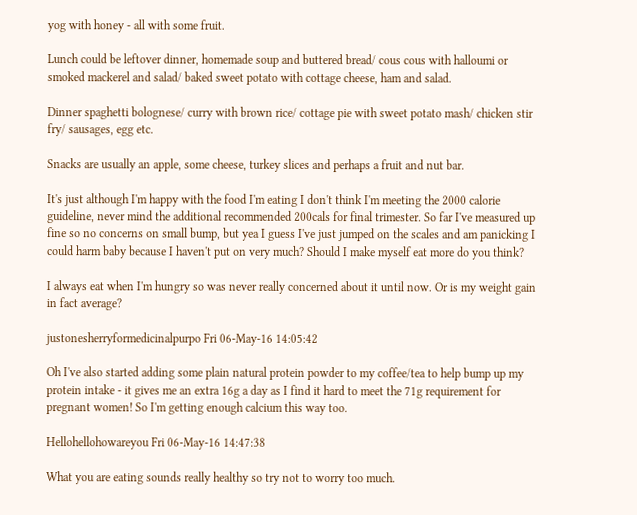yog with honey - all with some fruit.

Lunch could be leftover dinner, homemade soup and buttered bread/ cous cous with halloumi or smoked mackerel and salad/ baked sweet potato with cottage cheese, ham and salad.

Dinner spaghetti bolognese/ curry with brown rice/ cottage pie with sweet potato mash/ chicken stir fry/ sausages, egg etc.

Snacks are usually an apple, some cheese, turkey slices and perhaps a fruit and nut bar.

It's just although I'm happy with the food I'm eating I don't think I'm meeting the 2000 calorie guideline, never mind the additional recommended 200cals for final trimester. So far I've measured up fine so no concerns on small bump, but yea I guess I've just jumped on the scales and am panicking I could harm baby because I haven't put on very much? Should I make myself eat more do you think?

I always eat when I'm hungry so was never really concerned about it until now. Or is my weight gain in fact average?

justonesherryformedicinalpurpo Fri 06-May-16 14:05:42

Oh I've also started adding some plain natural protein powder to my coffee/tea to help bump up my protein intake - it gives me an extra 16g a day as I find it hard to meet the 71g requirement for pregnant women! So I'm getting enough calcium this way too.

Hellohellohowareyou Fri 06-May-16 14:47:38

What you are eating sounds really healthy so try not to worry too much.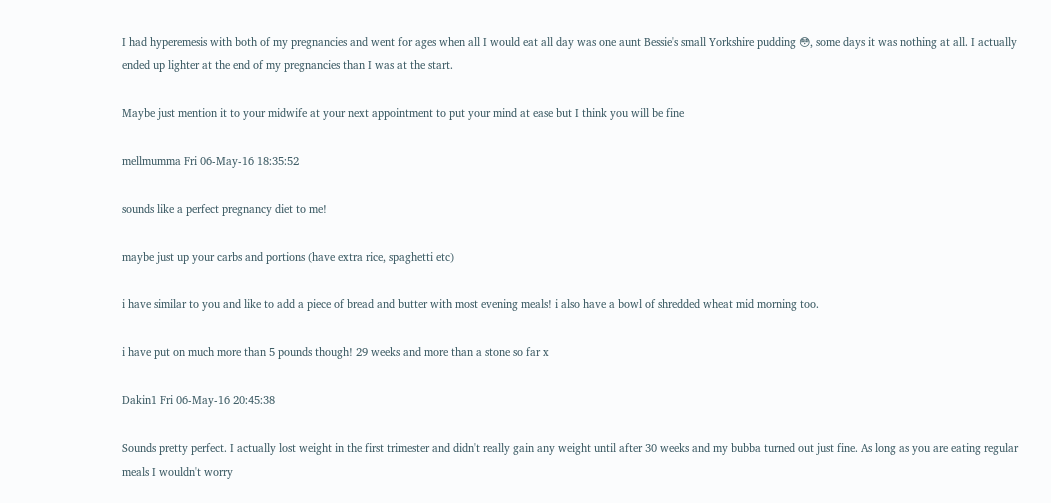I had hyperemesis with both of my pregnancies and went for ages when all I would eat all day was one aunt Bessie's small Yorkshire pudding 😳, some days it was nothing at all. I actually ended up lighter at the end of my pregnancies than I was at the start.

Maybe just mention it to your midwife at your next appointment to put your mind at ease but I think you will be fine

mellmumma Fri 06-May-16 18:35:52

sounds like a perfect pregnancy diet to me!

maybe just up your carbs and portions (have extra rice, spaghetti etc)

i have similar to you and like to add a piece of bread and butter with most evening meals! i also have a bowl of shredded wheat mid morning too.

i have put on much more than 5 pounds though! 29 weeks and more than a stone so far x

Dakin1 Fri 06-May-16 20:45:38

Sounds pretty perfect. I actually lost weight in the first trimester and didn't really gain any weight until after 30 weeks and my bubba turned out just fine. As long as you are eating regular meals I wouldn't worry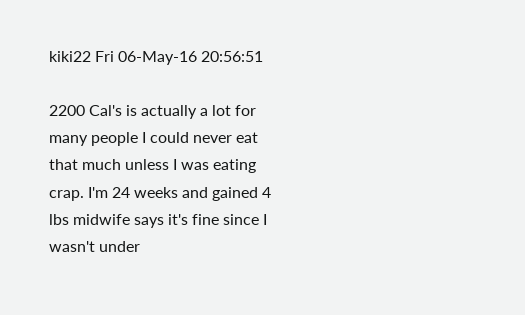kiki22 Fri 06-May-16 20:56:51

2200 Cal's is actually a lot for many people I could never eat that much unless I was eating crap. I'm 24 weeks and gained 4 lbs midwife says it's fine since I wasn't under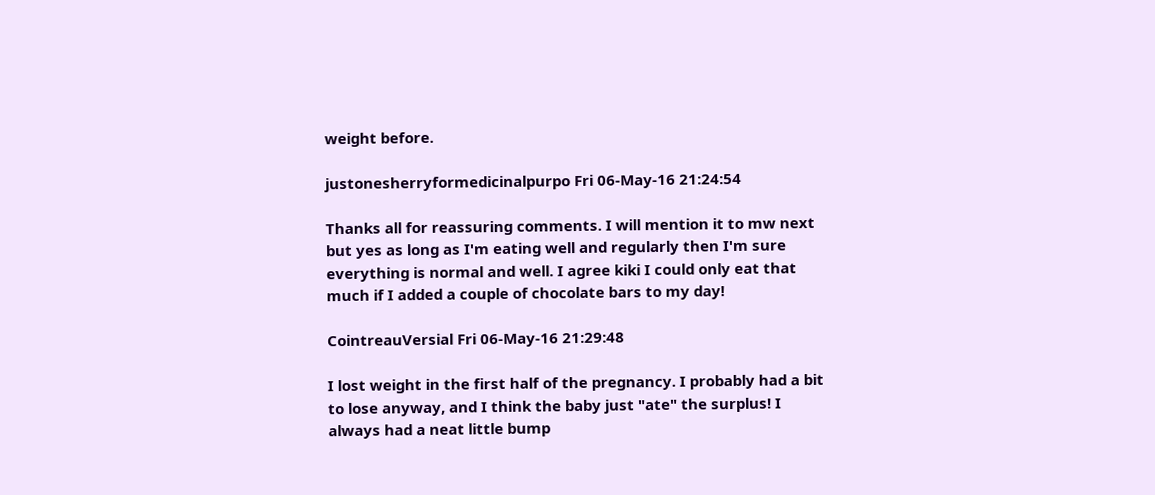weight before.

justonesherryformedicinalpurpo Fri 06-May-16 21:24:54

Thanks all for reassuring comments. I will mention it to mw next but yes as long as I'm eating well and regularly then I'm sure everything is normal and well. I agree kiki I could only eat that much if I added a couple of chocolate bars to my day!

CointreauVersial Fri 06-May-16 21:29:48

I lost weight in the first half of the pregnancy. I probably had a bit to lose anyway, and I think the baby just "ate" the surplus! I always had a neat little bump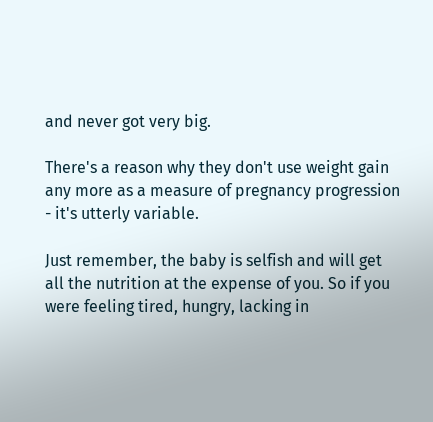and never got very big.

There's a reason why they don't use weight gain any more as a measure of pregnancy progression - it's utterly variable.

Just remember, the baby is selfish and will get all the nutrition at the expense of you. So if you were feeling tired, hungry, lacking in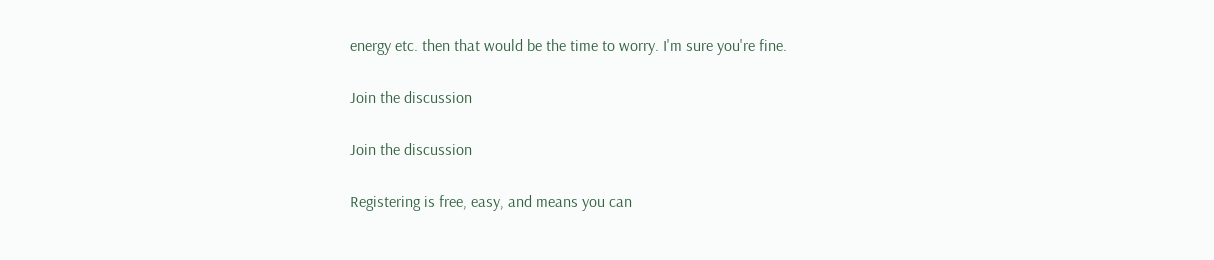energy etc. then that would be the time to worry. I'm sure you're fine.

Join the discussion

Join the discussion

Registering is free, easy, and means you can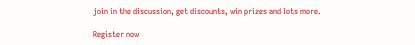join in the discussion, get discounts, win prizes and lots more.

Register now